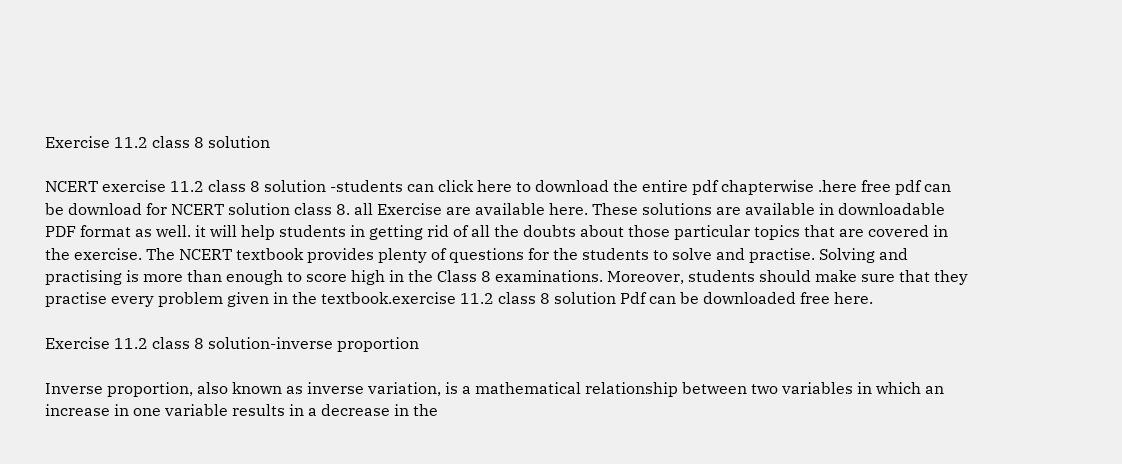Exercise 11.2 class 8 solution

NCERT exercise 11.2 class 8 solution -students can click here to download the entire pdf chapterwise .here free pdf can be download for NCERT solution class 8. all Exercise are available here. These solutions are available in downloadable PDF format as well. it will help students in getting rid of all the doubts about those particular topics that are covered in the exercise. The NCERT textbook provides plenty of questions for the students to solve and practise. Solving and practising is more than enough to score high in the Class 8 examinations. Moreover, students should make sure that they practise every problem given in the textbook.exercise 11.2 class 8 solution Pdf can be downloaded free here.

Exercise 11.2 class 8 solution-inverse proportion

Inverse proportion, also known as inverse variation, is a mathematical relationship between two variables in which an increase in one variable results in a decrease in the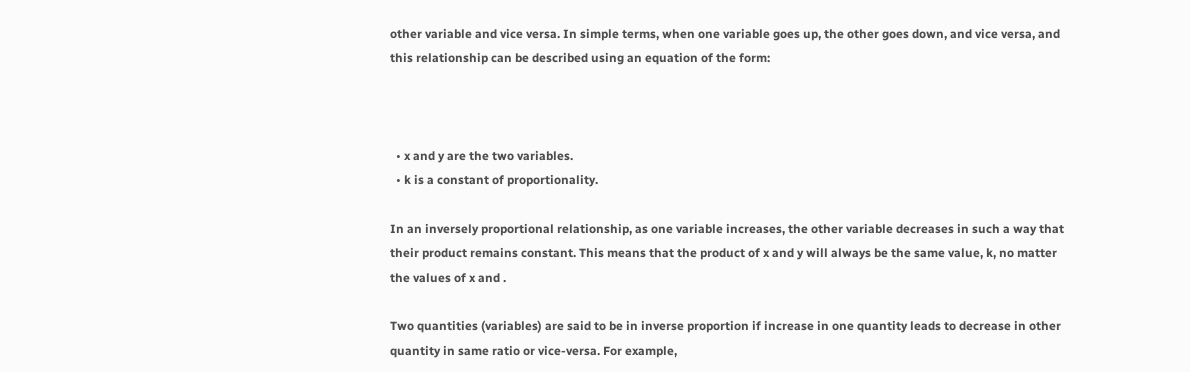other variable and vice versa. In simple terms, when one variable goes up, the other goes down, and vice versa, and this relationship can be described using an equation of the form:



  • x and y are the two variables.
  • k is a constant of proportionality.

In an inversely proportional relationship, as one variable increases, the other variable decreases in such a way that their product remains constant. This means that the product of x and y will always be the same value, k, no matter the values of x and .

Two quantities (variables) are said to be in inverse proportion if increase in one quantity leads to decrease in other quantity in same ratio or vice-versa. For example,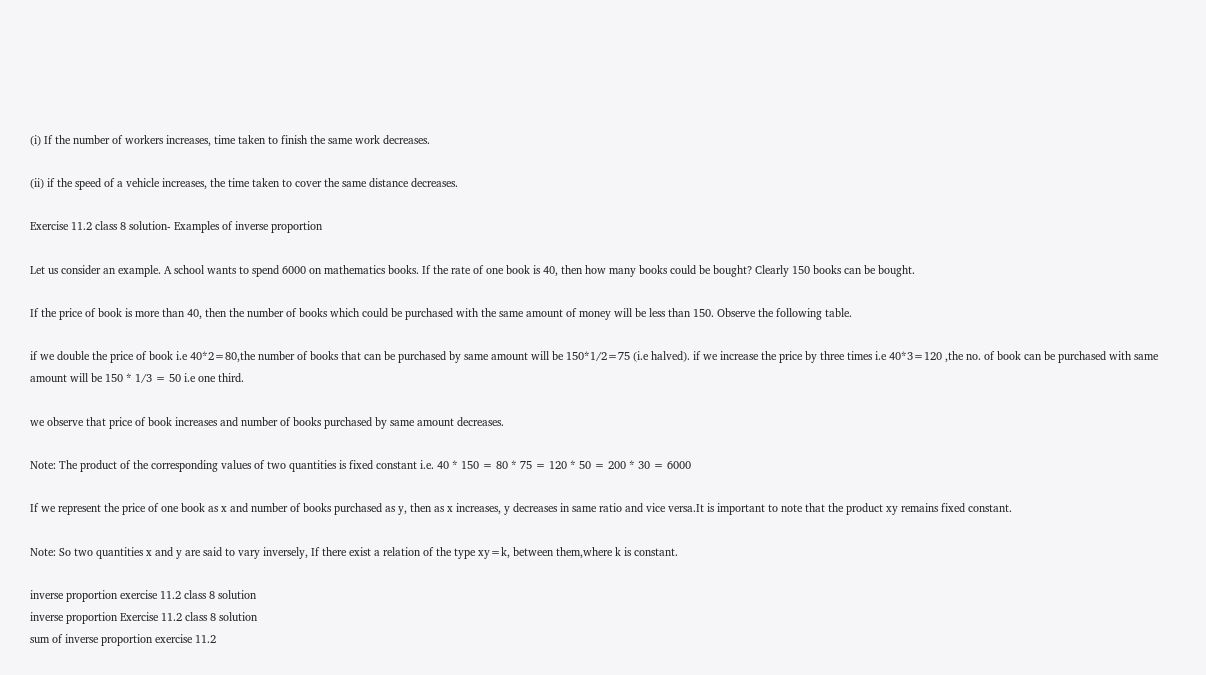(i) If the number of workers increases, time taken to finish the same work decreases.

(ii) if the speed of a vehicle increases, the time taken to cover the same distance decreases.

Exercise 11.2 class 8 solution- Examples of inverse proportion

Let us consider an example. A school wants to spend 6000 on mathematics books. If the rate of one book is 40, then how many books could be bought? Clearly 150 books can be bought.

If the price of book is more than 40, then the number of books which could be purchased with the same amount of money will be less than 150. Observe the following table.

if we double the price of book i.e 40*2=80,the number of books that can be purchased by same amount will be 150*1/2=75 (i.e halved). if we increase the price by three times i.e 40*3=120 ,the no. of book can be purchased with same amount will be 150 * 1/3 = 50 i.e one third.

we observe that price of book increases and number of books purchased by same amount decreases.

Note: The product of the corresponding values of two quantities is fixed constant i.e. 40 * 150 = 80 * 75 = 120 * 50 = 200 * 30 = 6000

If we represent the price of one book as x and number of books purchased as y, then as x increases, y decreases in same ratio and vice versa.It is important to note that the product xy remains fixed constant.

Note: So two quantities x and y are said to vary inversely, If there exist a relation of the type xy=k, between them,where k is constant.

inverse proportion exercise 11.2 class 8 solution
inverse proportion Exercise 11.2 class 8 solution
sum of inverse proportion exercise 11.2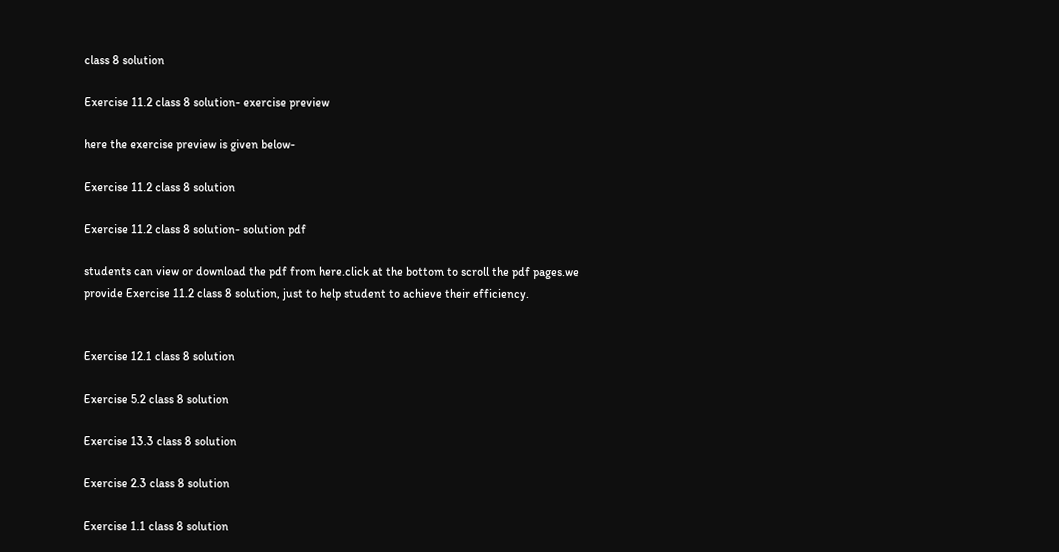class 8 solution

Exercise 11.2 class 8 solution- exercise preview

here the exercise preview is given below-

Exercise 11.2 class 8 solution

Exercise 11.2 class 8 solution- solution pdf

students can view or download the pdf from here.click at the bottom to scroll the pdf pages.we provide Exercise 11.2 class 8 solution, just to help student to achieve their efficiency.


Exercise 12.1 class 8 solution

Exercise 5.2 class 8 solution

Exercise 13.3 class 8 solution

Exercise 2.3 class 8 solution

Exercise 1.1 class 8 solution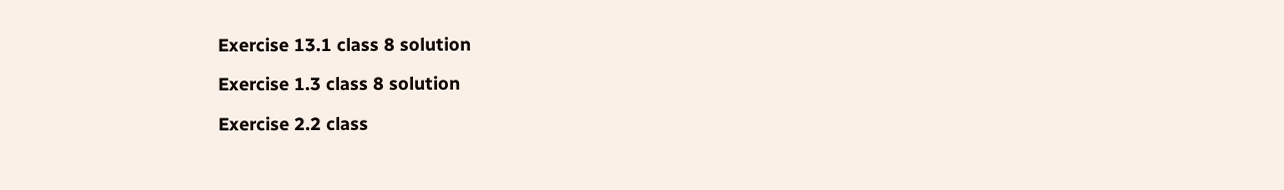Exercise 13.1 class 8 solution

Exercise 1.3 class 8 solution

Exercise 2.2 class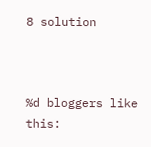8 solution



%d bloggers like this: